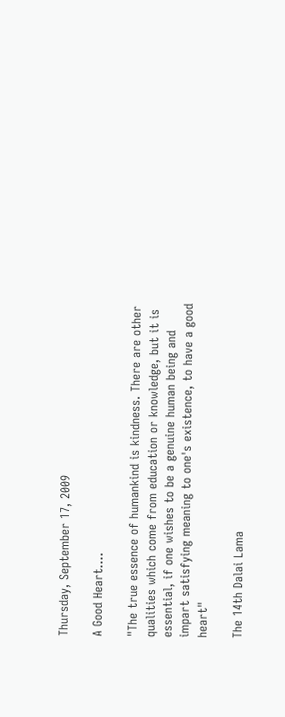Thursday, September 17, 2009

A Good Heart....

"The true essence of humankind is kindness. There are other qualities which come from education or knowledge, but it is essential, if one wishes to be a genuine human being and impart satisfying meaning to one's existence, to have a good heart"

The 14th Dalai Lama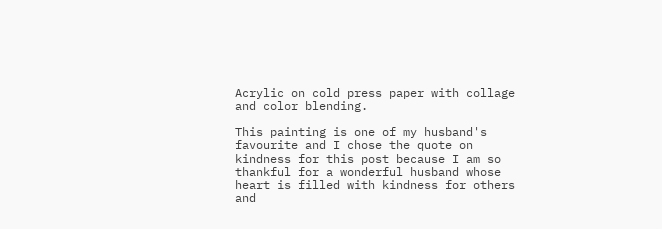Acrylic on cold press paper with collage
and color blending.

This painting is one of my husband's favourite and I chose the quote on kindness for this post because I am so thankful for a wonderful husband whose heart is filled with kindness for others and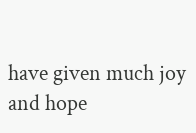have given much joy and hope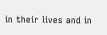in their lives and in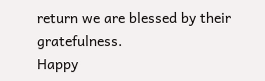return we are blessed by their gratefulness.
Happy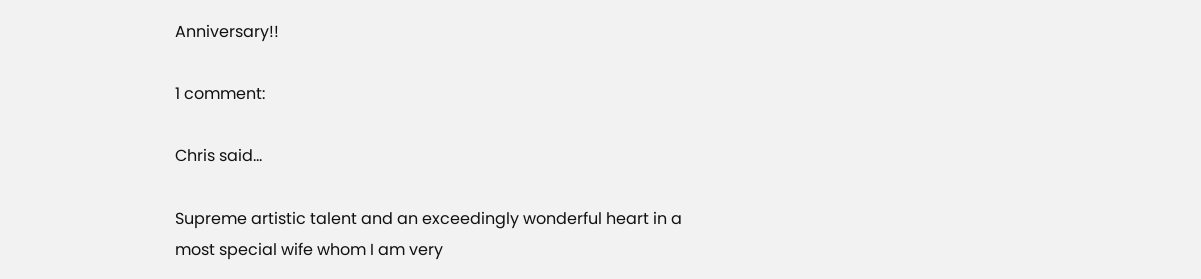Anniversary!!

1 comment:

Chris said...

Supreme artistic talent and an exceedingly wonderful heart in a most special wife whom I am very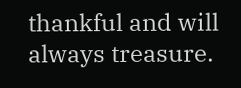thankful and will always treasure.